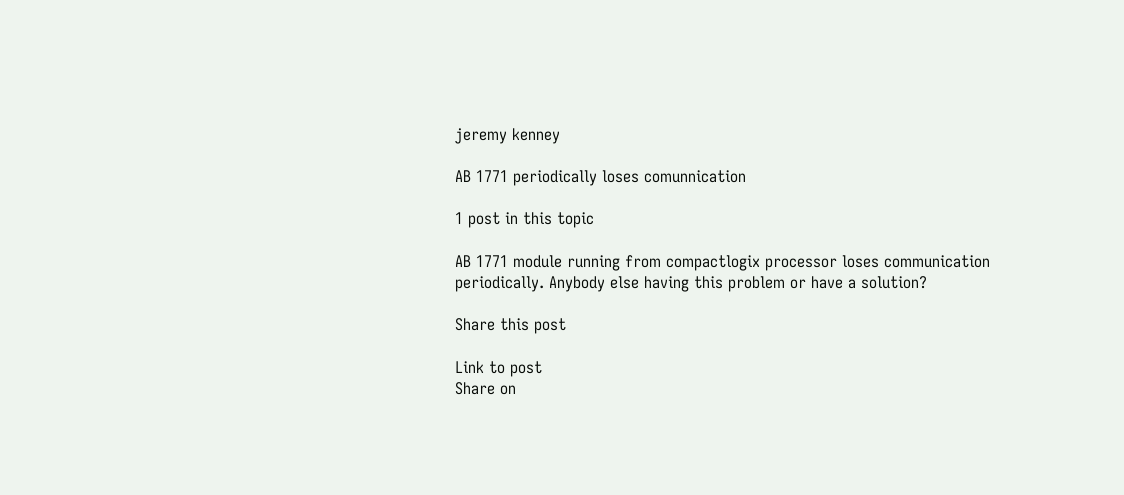jeremy kenney

AB 1771 periodically loses comunnication

1 post in this topic

AB 1771 module running from compactlogix processor loses communication periodically. Anybody else having this problem or have a solution?

Share this post

Link to post
Share on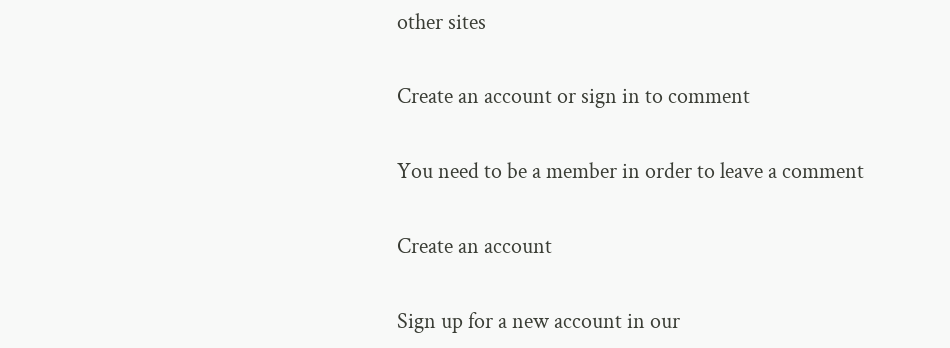other sites

Create an account or sign in to comment

You need to be a member in order to leave a comment

Create an account

Sign up for a new account in our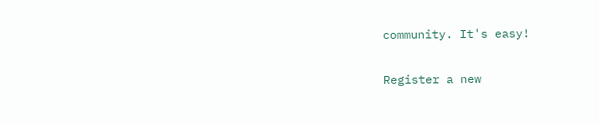community. It's easy!

Register a new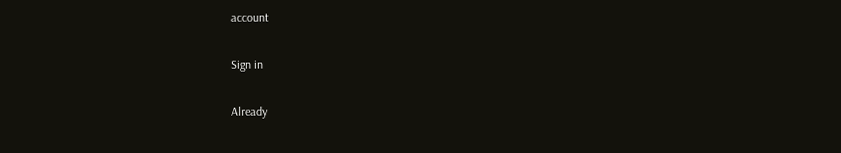account

Sign in

Already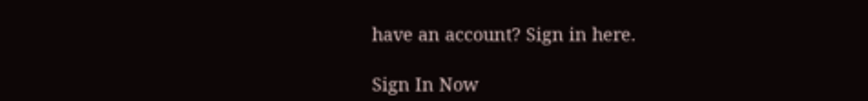have an account? Sign in here.

Sign In Now